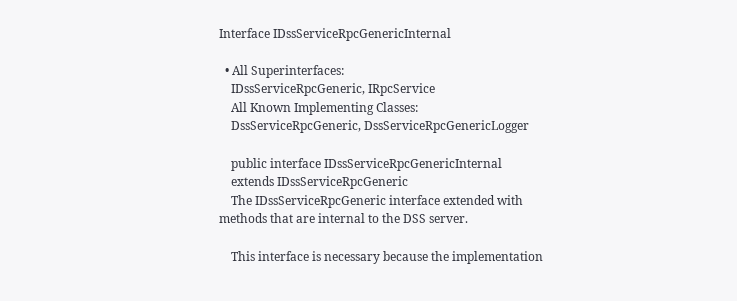Interface IDssServiceRpcGenericInternal

  • All Superinterfaces:
    IDssServiceRpcGeneric, IRpcService
    All Known Implementing Classes:
    DssServiceRpcGeneric, DssServiceRpcGenericLogger

    public interface IDssServiceRpcGenericInternal
    extends IDssServiceRpcGeneric
    The IDssServiceRpcGeneric interface extended with methods that are internal to the DSS server.

    This interface is necessary because the implementation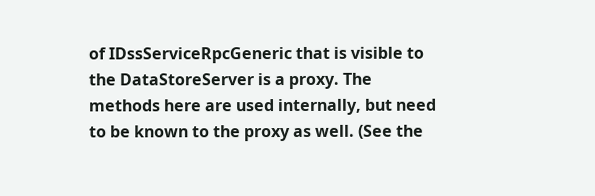of IDssServiceRpcGeneric that is visible to the DataStoreServer is a proxy. The methods here are used internally, but need to be known to the proxy as well. (See the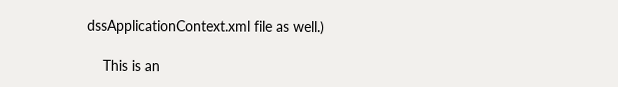dssApplicationContext.xml file as well.)

    This is an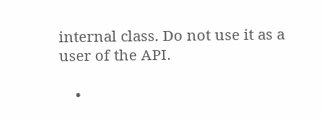internal class. Do not use it as a user of the API.

    •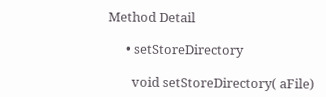Method Detail

      • setStoreDirectory

        void setStoreDirectory( aFile)